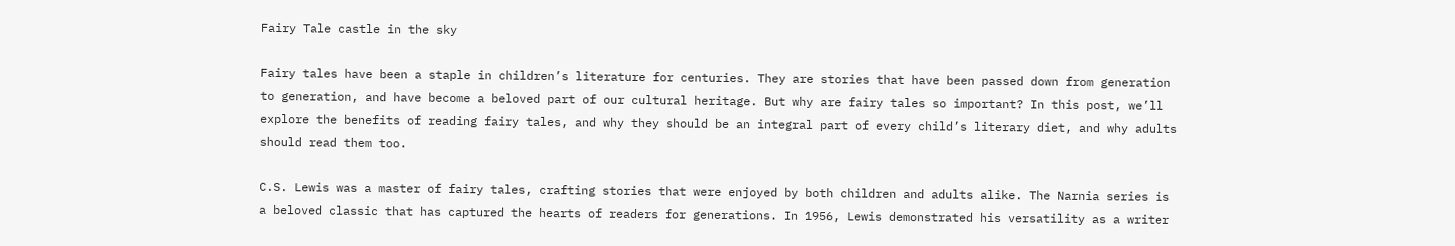Fairy Tale castle in the sky

Fairy tales have been a staple in children’s literature for centuries. They are stories that have been passed down from generation to generation, and have become a beloved part of our cultural heritage. But why are fairy tales so important? In this post, we’ll explore the benefits of reading fairy tales, and why they should be an integral part of every child’s literary diet, and why adults should read them too.

C.S. Lewis was a master of fairy tales, crafting stories that were enjoyed by both children and adults alike. The Narnia series is a beloved classic that has captured the hearts of readers for generations. In 1956, Lewis demonstrated his versatility as a writer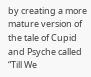by creating a more mature version of the tale of Cupid and Psyche called “Till We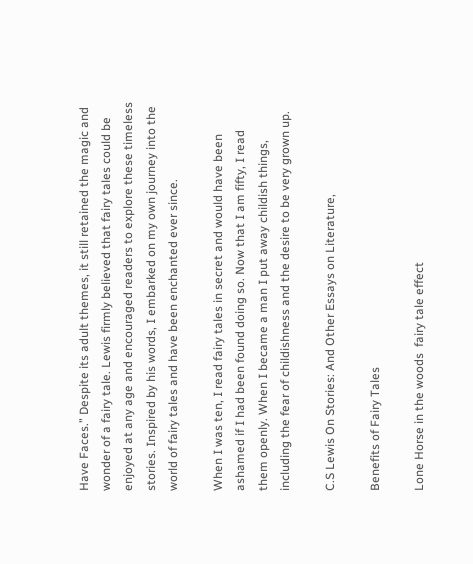Have Faces.” Despite its adult themes, it still retained the magic and wonder of a fairy tale. Lewis firmly believed that fairy tales could be enjoyed at any age and encouraged readers to explore these timeless stories. Inspired by his words, I embarked on my own journey into the world of fairy tales and have been enchanted ever since.

When I was ten, I read fairy tales in secret and would have been ashamed if I had been found doing so. Now that I am fifty, I read them openly. When I became a man I put away childish things, including the fear of childishness and the desire to be very grown up.

C.S Lewis On Stories: And Other Essays on Literature,

Benefits of Fairy Tales

Lone Horse in the woods  fairy tale effect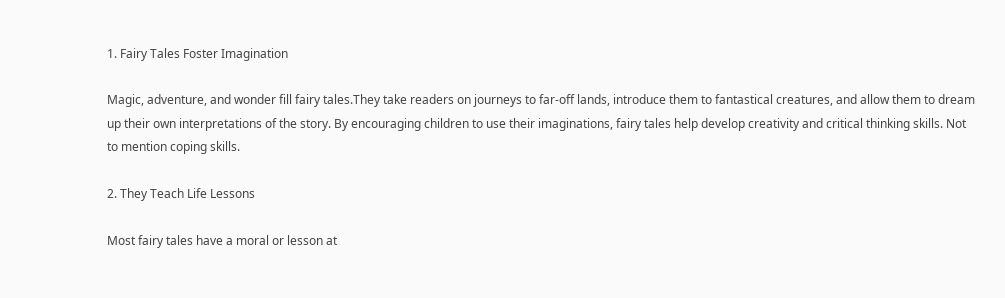1. Fairy Tales Foster Imagination

Magic, adventure, and wonder fill fairy tales.They take readers on journeys to far-off lands, introduce them to fantastical creatures, and allow them to dream up their own interpretations of the story. By encouraging children to use their imaginations, fairy tales help develop creativity and critical thinking skills. Not to mention coping skills.

2. They Teach Life Lessons

Most fairy tales have a moral or lesson at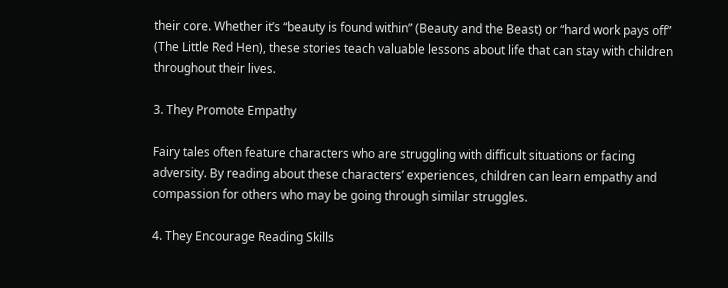their core. Whether it’s “beauty is found within” (Beauty and the Beast) or “hard work pays off” (The Little Red Hen), these stories teach valuable lessons about life that can stay with children throughout their lives.

3. They Promote Empathy

Fairy tales often feature characters who are struggling with difficult situations or facing adversity. By reading about these characters’ experiences, children can learn empathy and compassion for others who may be going through similar struggles.

4. They Encourage Reading Skills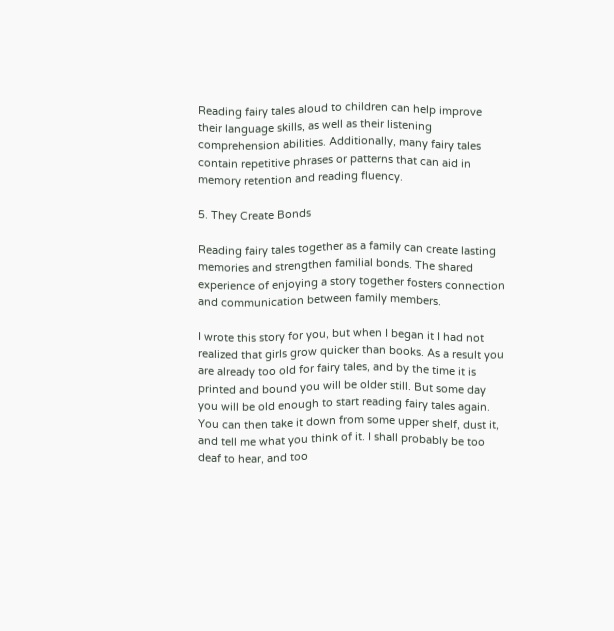Reading fairy tales aloud to children can help improve their language skills, as well as their listening comprehension abilities. Additionally, many fairy tales contain repetitive phrases or patterns that can aid in memory retention and reading fluency.

5. They Create Bonds

Reading fairy tales together as a family can create lasting memories and strengthen familial bonds. The shared experience of enjoying a story together fosters connection and communication between family members.

I wrote this story for you, but when I began it I had not realized that girls grow quicker than books. As a result you are already too old for fairy tales, and by the time it is printed and bound you will be older still. But some day you will be old enough to start reading fairy tales again. You can then take it down from some upper shelf, dust it, and tell me what you think of it. I shall probably be too deaf to hear, and too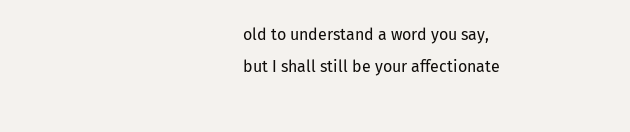old to understand a word you say, but I shall still be your affectionate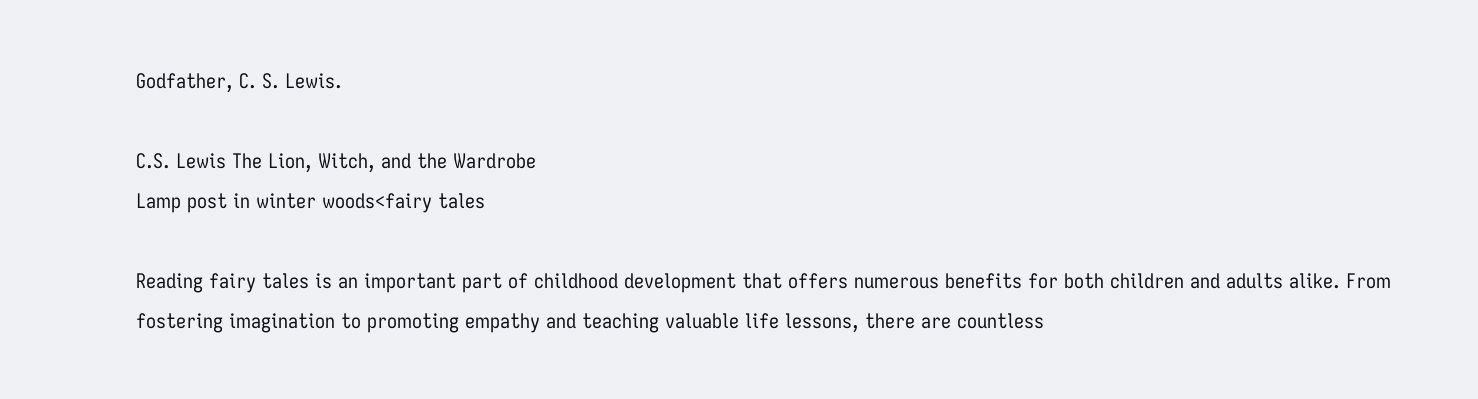Godfather, C. S. Lewis.

C.S. Lewis The Lion, Witch, and the Wardrobe
Lamp post in winter woods<fairy tales

Reading fairy tales is an important part of childhood development that offers numerous benefits for both children and adults alike. From fostering imagination to promoting empathy and teaching valuable life lessons, there are countless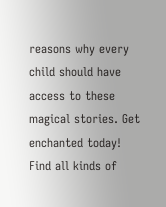reasons why every child should have access to these magical stories. Get enchanted today! Find all kinds of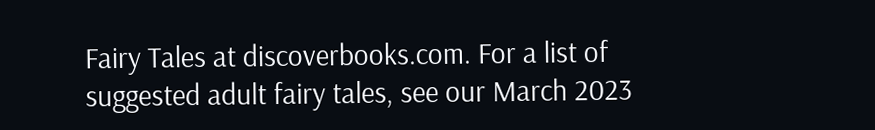Fairy Tales at discoverbooks.com. For a list of suggested adult fairy tales, see our March 2023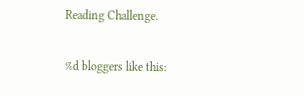Reading Challenge.

%d bloggers like this: